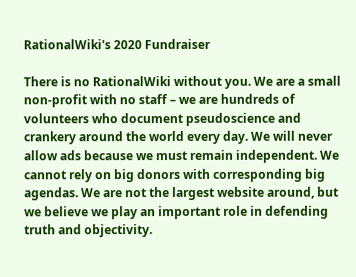RationalWiki's 2020 Fundraiser

There is no RationalWiki without you. We are a small non-profit with no staff – we are hundreds of volunteers who document pseudoscience and crankery around the world every day. We will never allow ads because we must remain independent. We cannot rely on big donors with corresponding big agendas. We are not the largest website around, but we believe we play an important role in defending truth and objectivity.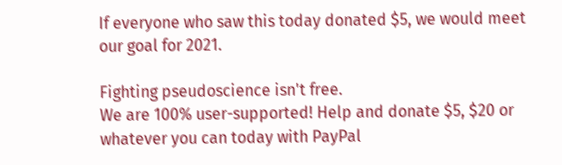If everyone who saw this today donated $5, we would meet our goal for 2021.

Fighting pseudoscience isn't free.
We are 100% user-supported! Help and donate $5, $20 or whatever you can today with PayPal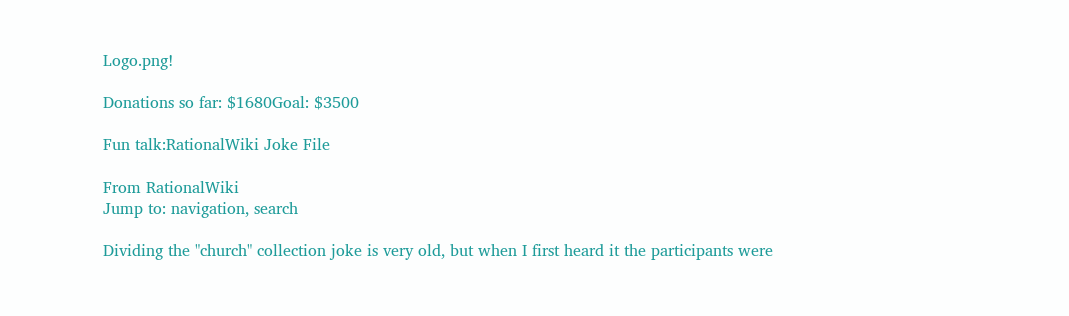Logo.png!

Donations so far: $1680Goal: $3500

Fun talk:RationalWiki Joke File

From RationalWiki
Jump to: navigation, search

Dividing the "church" collection joke is very old, but when I first heard it the participants were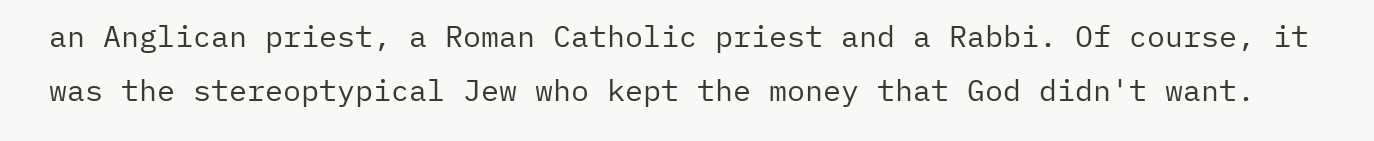an Anglican priest, a Roman Catholic priest and a Rabbi. Of course, it was the stereoptypical Jew who kept the money that God didn't want.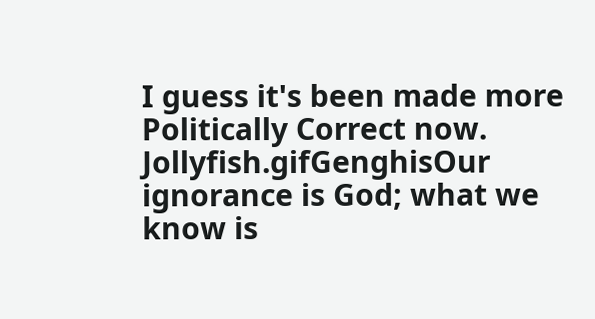I guess it's been made more Politically Correct now. Jollyfish.gifGenghisOur ignorance is God; what we know is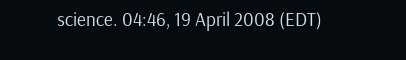science. 04:46, 19 April 2008 (EDT)